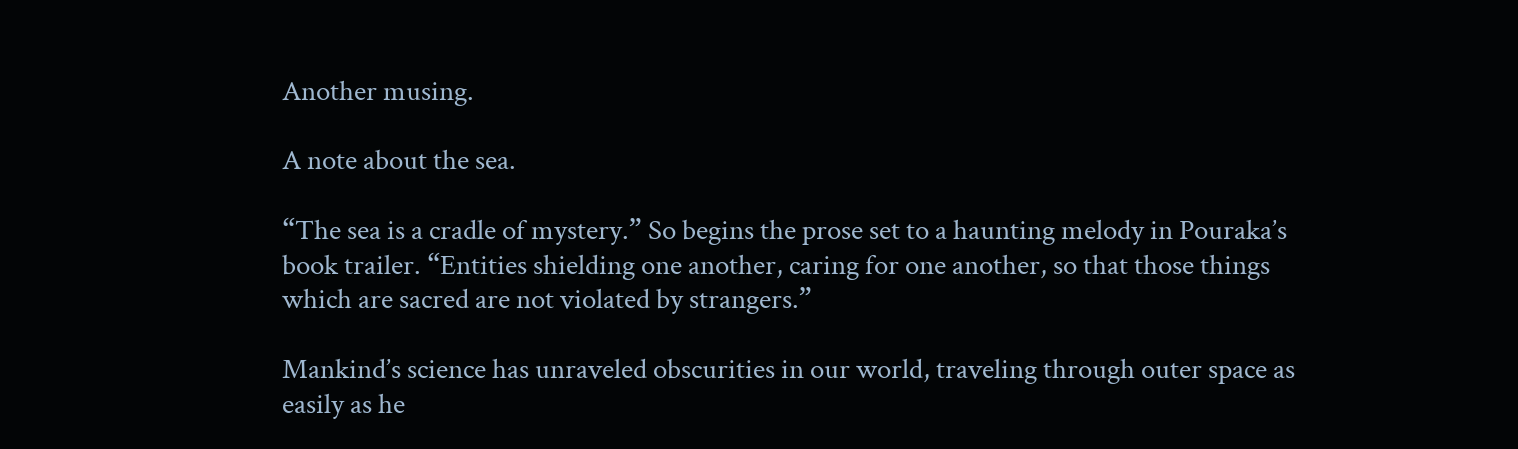Another musing.

A note about the sea.

“The sea is a cradle of mystery.” So begins the prose set to a haunting melody in Pouraka’s book trailer. “Entities shielding one another, caring for one another, so that those things which are sacred are not violated by strangers.”

Mankind’s science has unraveled obscurities in our world, traveling through outer space as easily as he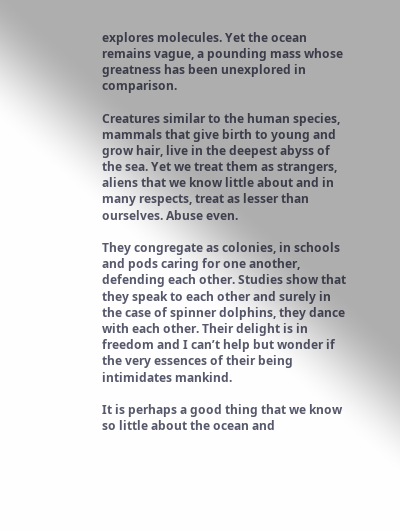explores molecules. Yet the ocean remains vague, a pounding mass whose greatness has been unexplored in comparison.

Creatures similar to the human species, mammals that give birth to young and grow hair, live in the deepest abyss of the sea. Yet we treat them as strangers, aliens that we know little about and in many respects, treat as lesser than ourselves. Abuse even.

They congregate as colonies, in schools and pods caring for one another, defending each other. Studies show that they speak to each other and surely in the case of spinner dolphins, they dance with each other. Their delight is in freedom and I can’t help but wonder if the very essences of their being intimidates mankind.

It is perhaps a good thing that we know so little about the ocean and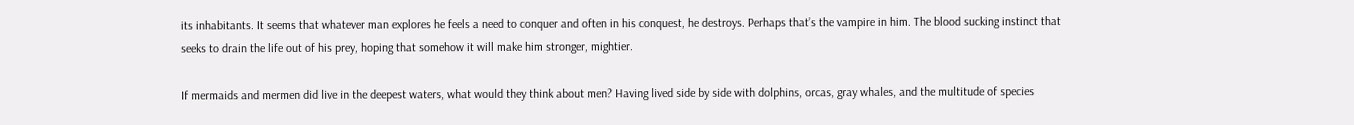its inhabitants. It seems that whatever man explores he feels a need to conquer and often in his conquest, he destroys. Perhaps that’s the vampire in him. The blood sucking instinct that seeks to drain the life out of his prey, hoping that somehow it will make him stronger, mightier.

If mermaids and mermen did live in the deepest waters, what would they think about men? Having lived side by side with dolphins, orcas, gray whales, and the multitude of species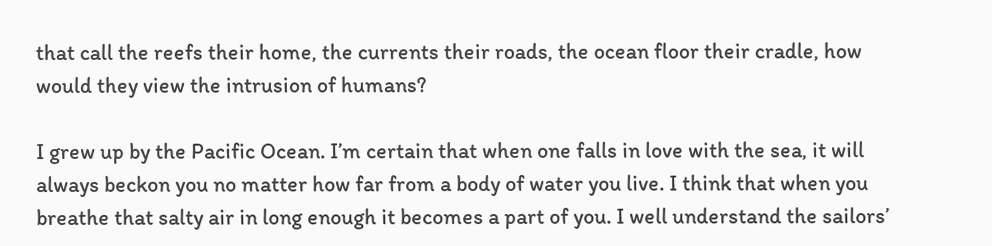that call the reefs their home, the currents their roads, the ocean floor their cradle, how would they view the intrusion of humans?

I grew up by the Pacific Ocean. I’m certain that when one falls in love with the sea, it will always beckon you no matter how far from a body of water you live. I think that when you breathe that salty air in long enough it becomes a part of you. I well understand the sailors’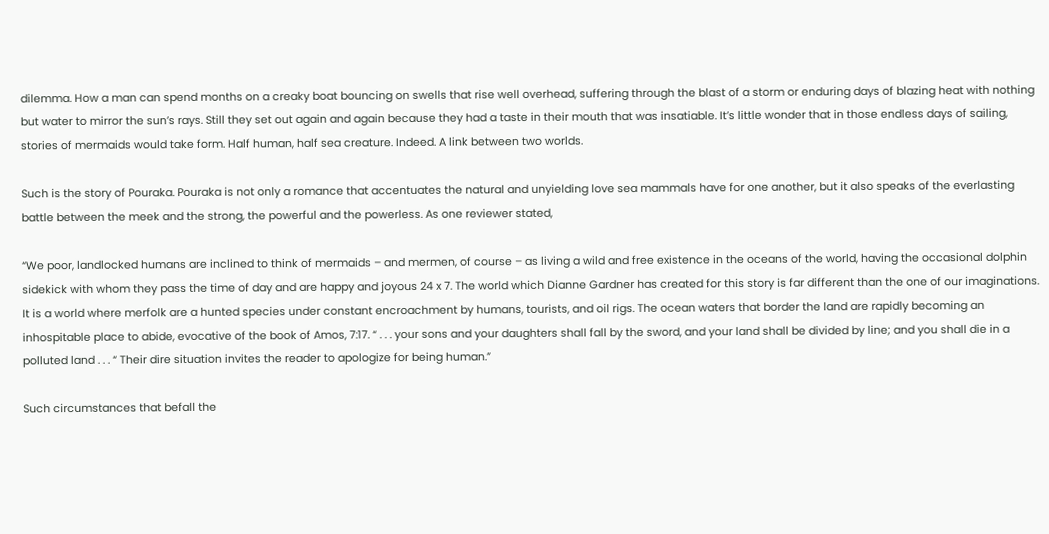dilemma. How a man can spend months on a creaky boat bouncing on swells that rise well overhead, suffering through the blast of a storm or enduring days of blazing heat with nothing but water to mirror the sun’s rays. Still they set out again and again because they had a taste in their mouth that was insatiable. It’s little wonder that in those endless days of sailing, stories of mermaids would take form. Half human, half sea creature. Indeed. A link between two worlds.

Such is the story of Pouraka. Pouraka is not only a romance that accentuates the natural and unyielding love sea mammals have for one another, but it also speaks of the everlasting battle between the meek and the strong, the powerful and the powerless. As one reviewer stated,

“We poor, landlocked humans are inclined to think of mermaids – and mermen, of course – as living a wild and free existence in the oceans of the world, having the occasional dolphin sidekick with whom they pass the time of day and are happy and joyous 24 x 7. The world which Dianne Gardner has created for this story is far different than the one of our imaginations. It is a world where merfolk are a hunted species under constant encroachment by humans, tourists, and oil rigs. The ocean waters that border the land are rapidly becoming an inhospitable place to abide, evocative of the book of Amos, 7:17. “ . . . your sons and your daughters shall fall by the sword, and your land shall be divided by line; and you shall die in a polluted land . . . “ Their dire situation invites the reader to apologize for being human.”

Such circumstances that befall the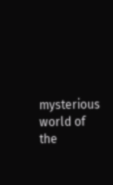mysterious world of the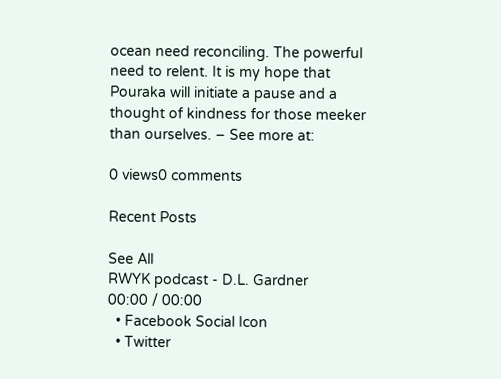ocean need reconciling. The powerful need to relent. It is my hope that Pouraka will initiate a pause and a thought of kindness for those meeker than ourselves. – See more at:

0 views0 comments

Recent Posts

See All
RWYK podcast - D.L. Gardner
00:00 / 00:00
  • Facebook Social Icon
  • Twitter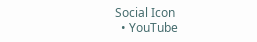Social Icon
  • YouTube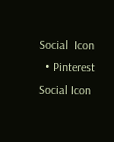Social  Icon
  • Pinterest Social Icon